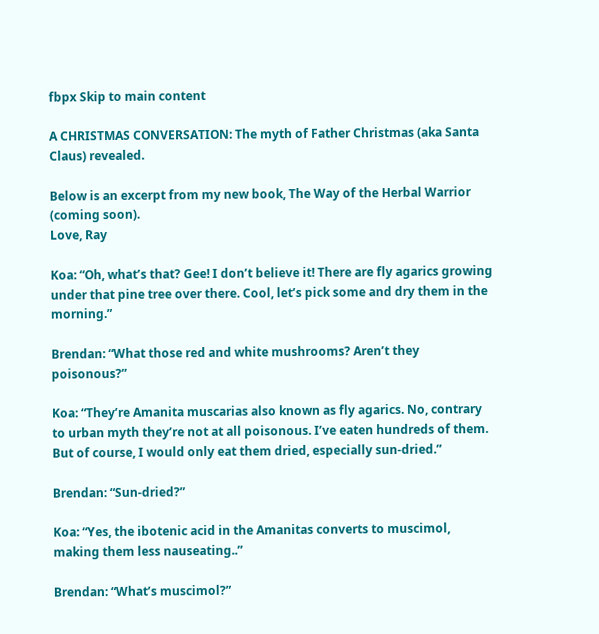fbpx Skip to main content

A CHRISTMAS CONVERSATION: The myth of Father Christmas (aka Santa Claus) revealed.

Below is an excerpt from my new book, The Way of the Herbal Warrior (coming soon).
Love, Ray

Koa: “Oh, what’s that? Gee! I don’t believe it! There are fly agarics growing under that pine tree over there. Cool, let’s pick some and dry them in the morning.”

Brendan: “What those red and white mushrooms? Aren’t they poisonous?”

Koa: “They’re Amanita muscarias also known as fly agarics. No, contrary to urban myth they’re not at all poisonous. I’ve eaten hundreds of them. But of course, I would only eat them dried, especially sun-dried.”

Brendan: “Sun-dried?”

Koa: “Yes, the ibotenic acid in the Amanitas converts to muscimol, making them less nauseating..”

Brendan: “What’s muscimol?”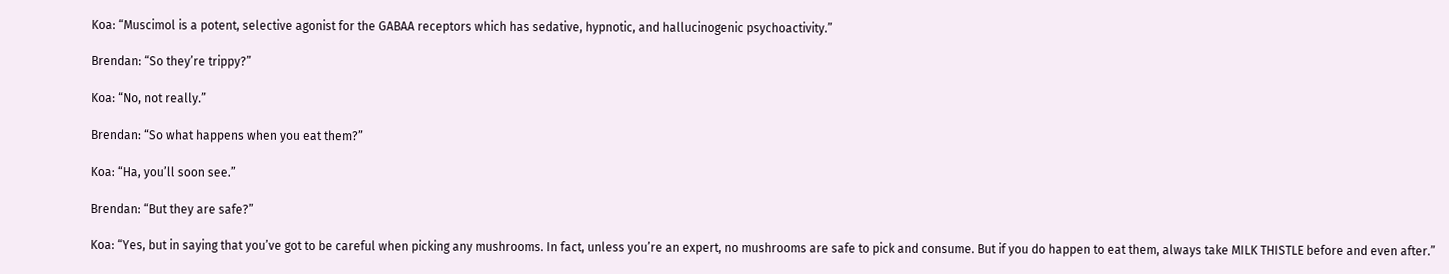Koa: “Muscimol is a potent, selective agonist for the GABAA receptors which has sedative, hypnotic, and hallucinogenic psychoactivity.”

Brendan: “So they’re trippy?”

Koa: “No, not really.”

Brendan: “So what happens when you eat them?”

Koa: “Ha, you’ll soon see.”

Brendan: “But they are safe?”

Koa: “Yes, but in saying that you’ve got to be careful when picking any mushrooms. In fact, unless you’re an expert, no mushrooms are safe to pick and consume. But if you do happen to eat them, always take MILK THISTLE before and even after.”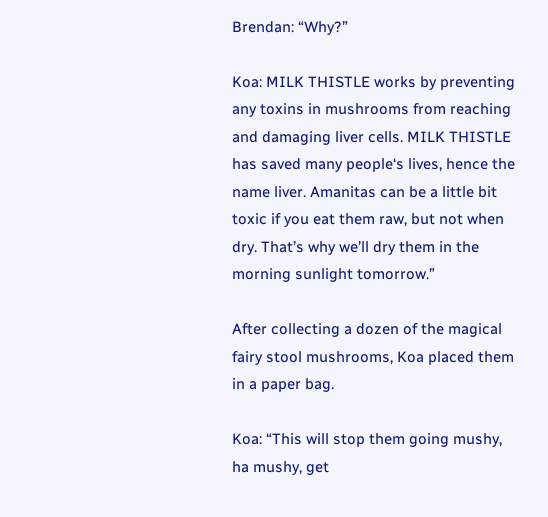Brendan: “Why?”

Koa: MILK THISTLE works by preventing any toxins in mushrooms from reaching and damaging liver cells. MILK THISTLE has saved many people‘s lives, hence the name liver. Amanitas can be a little bit toxic if you eat them raw, but not when dry. That’s why we’ll dry them in the morning sunlight tomorrow.”

After collecting a dozen of the magical fairy stool mushrooms, Koa placed them in a paper bag.

Koa: “This will stop them going mushy, ha mushy, get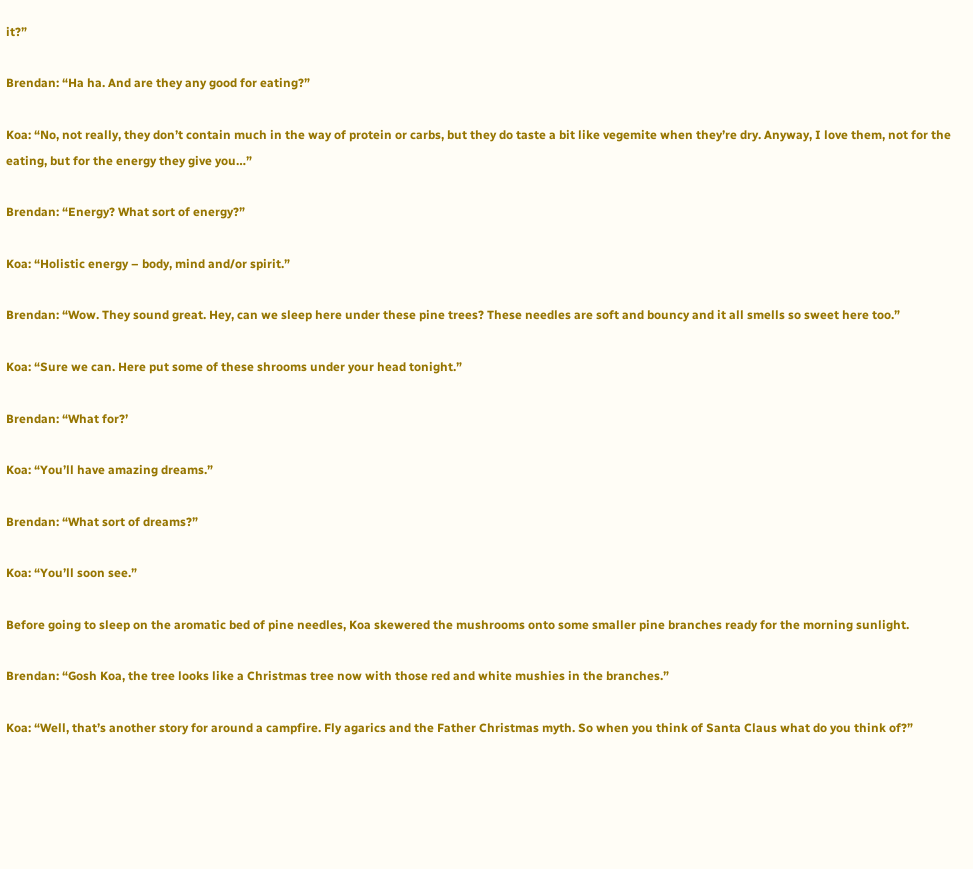it?”

Brendan: “Ha ha. And are they any good for eating?”

Koa: “No, not really, they don’t contain much in the way of protein or carbs, but they do taste a bit like vegemite when they’re dry. Anyway, I love them, not for the eating, but for the energy they give you…”

Brendan: “Energy? What sort of energy?”

Koa: “Holistic energy – body, mind and/or spirit.”

Brendan: “Wow. They sound great. Hey, can we sleep here under these pine trees? These needles are soft and bouncy and it all smells so sweet here too.”

Koa: “Sure we can. Here put some of these shrooms under your head tonight.”

Brendan: “What for?’

Koa: “You’ll have amazing dreams.”

Brendan: “What sort of dreams?”

Koa: “You’ll soon see.”

Before going to sleep on the aromatic bed of pine needles, Koa skewered the mushrooms onto some smaller pine branches ready for the morning sunlight.

Brendan: “Gosh Koa, the tree looks like a Christmas tree now with those red and white mushies in the branches.”

Koa: “Well, that’s another story for around a campfire. Fly agarics and the Father Christmas myth. So when you think of Santa Claus what do you think of?”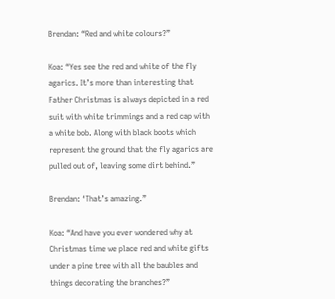Brendan: “Red and white colours?”

Koa: “Yes see the red and white of the fly agarics. It’s more than interesting that Father Christmas is always depicted in a red suit with white trimmings and a red cap with a white bob. Along with black boots which represent the ground that the fly agarics are pulled out of, leaving some dirt behind.”

Brendan: ‘That’s amazing.”

Koa: “And have you ever wondered why at Christmas time we place red and white gifts under a pine tree with all the baubles and things decorating the branches?”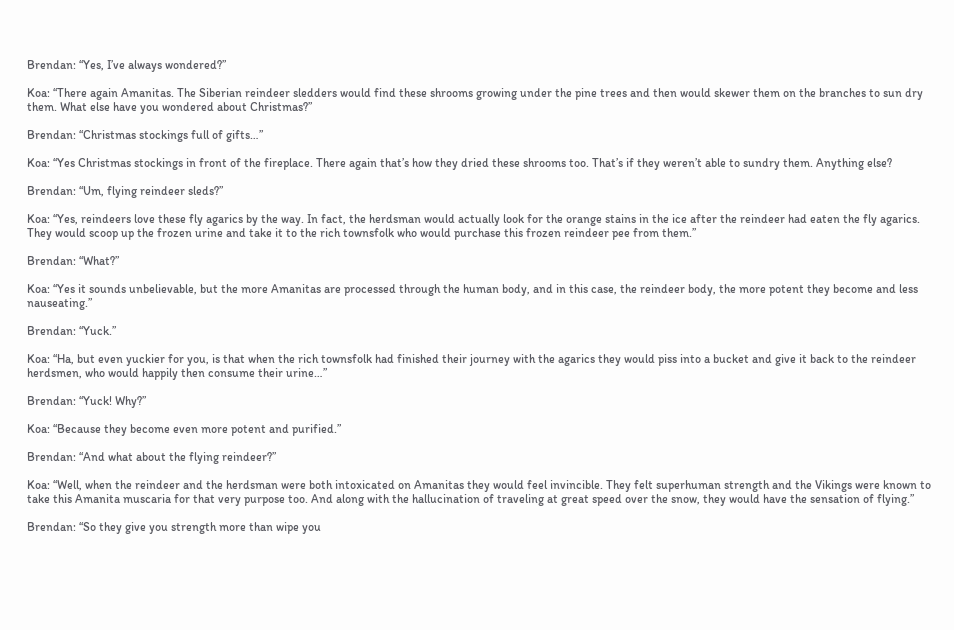Brendan: “Yes, I’ve always wondered?”

Koa: “There again Amanitas. The Siberian reindeer sledders would find these shrooms growing under the pine trees and then would skewer them on the branches to sun dry them. What else have you wondered about Christmas?”

Brendan: “Christmas stockings full of gifts…”

Koa: “Yes Christmas stockings in front of the fireplace. There again that’s how they dried these shrooms too. That’s if they weren’t able to sundry them. Anything else?

Brendan: “Um, flying reindeer sleds?”

Koa: “Yes, reindeers love these fly agarics by the way. In fact, the herdsman would actually look for the orange stains in the ice after the reindeer had eaten the fly agarics. They would scoop up the frozen urine and take it to the rich townsfolk who would purchase this frozen reindeer pee from them.”

Brendan: “What?”

Koa: “Yes it sounds unbelievable, but the more Amanitas are processed through the human body, and in this case, the reindeer body, the more potent they become and less nauseating.”

Brendan: “Yuck.”

Koa: “Ha, but even yuckier for you, is that when the rich townsfolk had finished their journey with the agarics they would piss into a bucket and give it back to the reindeer herdsmen, who would happily then consume their urine…”

Brendan: “Yuck! Why?”

Koa: “Because they become even more potent and purified.”

Brendan: “And what about the flying reindeer?”

Koa: “Well, when the reindeer and the herdsman were both intoxicated on Amanitas they would feel invincible. They felt superhuman strength and the Vikings were known to take this Amanita muscaria for that very purpose too. And along with the hallucination of traveling at great speed over the snow, they would have the sensation of flying.”

Brendan: “So they give you strength more than wipe you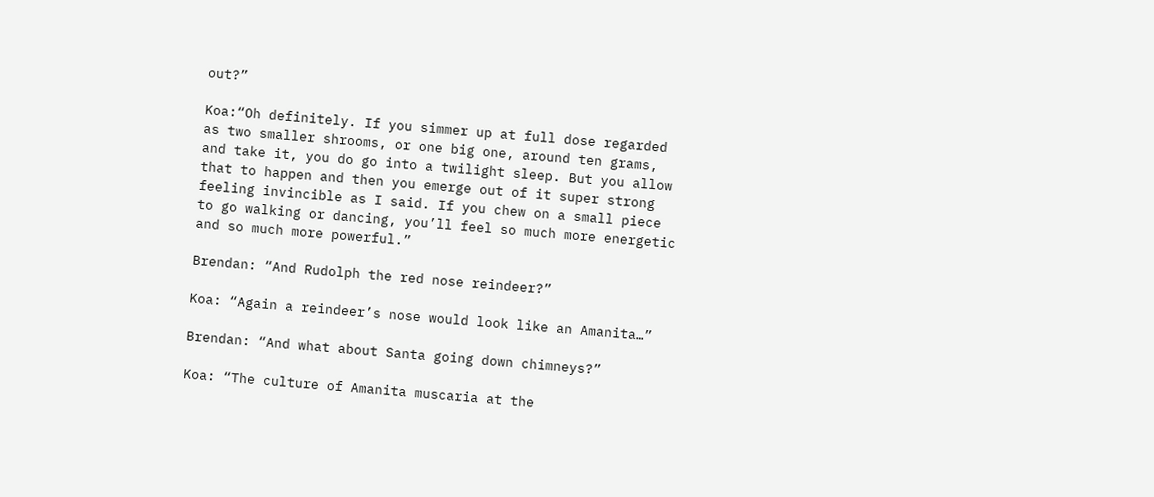out?”

Koa:“Oh definitely. If you simmer up at full dose regarded as two smaller shrooms, or one big one, around ten grams, and take it, you do go into a twilight sleep. But you allow that to happen and then you emerge out of it super strong feeling invincible as I said. If you chew on a small piece to go walking or dancing, you’ll feel so much more energetic and so much more powerful.”

Brendan: “And Rudolph the red nose reindeer?”

Koa: “Again a reindeer’s nose would look like an Amanita…”

Brendan: “And what about Santa going down chimneys?”

Koa: “The culture of Amanita muscaria at the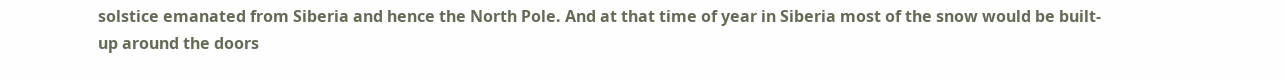solstice emanated from Siberia and hence the North Pole. And at that time of year in Siberia most of the snow would be built-up around the doors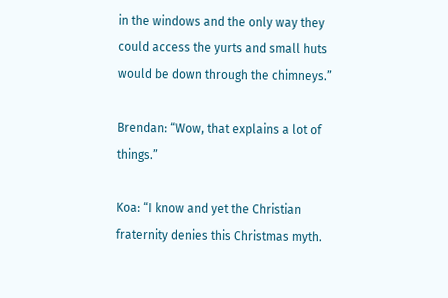in the windows and the only way they could access the yurts and small huts would be down through the chimneys.”

Brendan: “Wow, that explains a lot of things.”

Koa: “I know and yet the Christian fraternity denies this Christmas myth.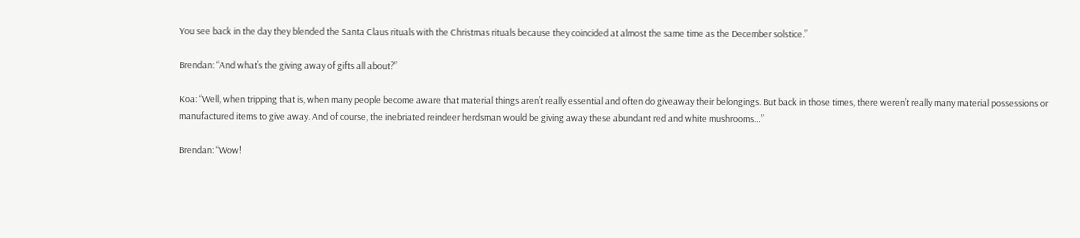You see back in the day they blended the Santa Claus rituals with the Christmas rituals because they coincided at almost the same time as the December solstice.”

Brendan: “And what’s the giving away of gifts all about?”

Koa: “Well, when tripping that is, when many people become aware that material things aren’t really essential and often do giveaway their belongings. But back in those times, there weren’t really many material possessions or manufactured items to give away. And of course, the inebriated reindeer herdsman would be giving away these abundant red and white mushrooms…”

Brendan: “Wow!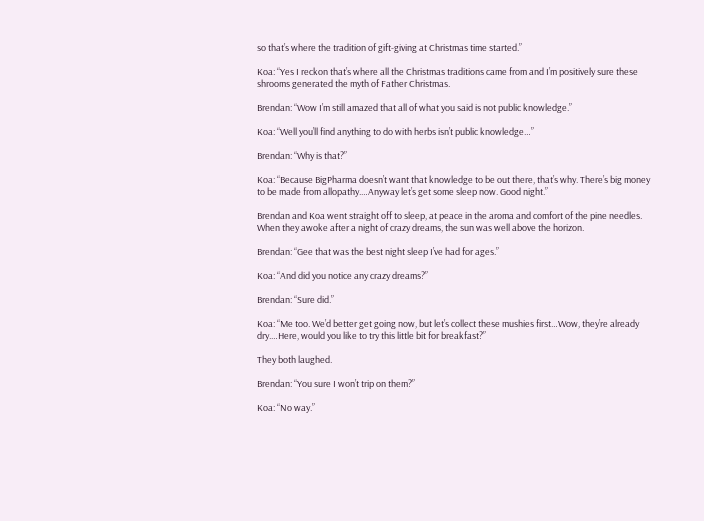so that’s where the tradition of gift-giving at Christmas time started.”

Koa: “Yes I reckon that’s where all the Christmas traditions came from and I’m positively sure these shrooms generated the myth of Father Christmas.

Brendan: “Wow I’m still amazed that all of what you said is not public knowledge.”

Koa: “Well you’ll find anything to do with herbs isn’t public knowledge…”

Brendan: “Why is that?”

Koa: “Because BigPharma doesn’t want that knowledge to be out there, that’s why. There’s big money to be made from allopathy.…Anyway let’s get some sleep now. Good night.”

Brendan and Koa went straight off to sleep, at peace in the aroma and comfort of the pine needles. When they awoke after a night of crazy dreams, the sun was well above the horizon.

Brendan: “Gee that was the best night sleep I’ve had for ages.”

Koa: “And did you notice any crazy dreams?”

Brendan: “Sure did.”

Koa: “Me too. We’d better get going now, but let’s collect these mushies first…Wow, they’re already dry.…Here, would you like to try this little bit for breakfast?”

They both laughed.

Brendan: “You sure I won’t trip on them?”

Koa: “No way.”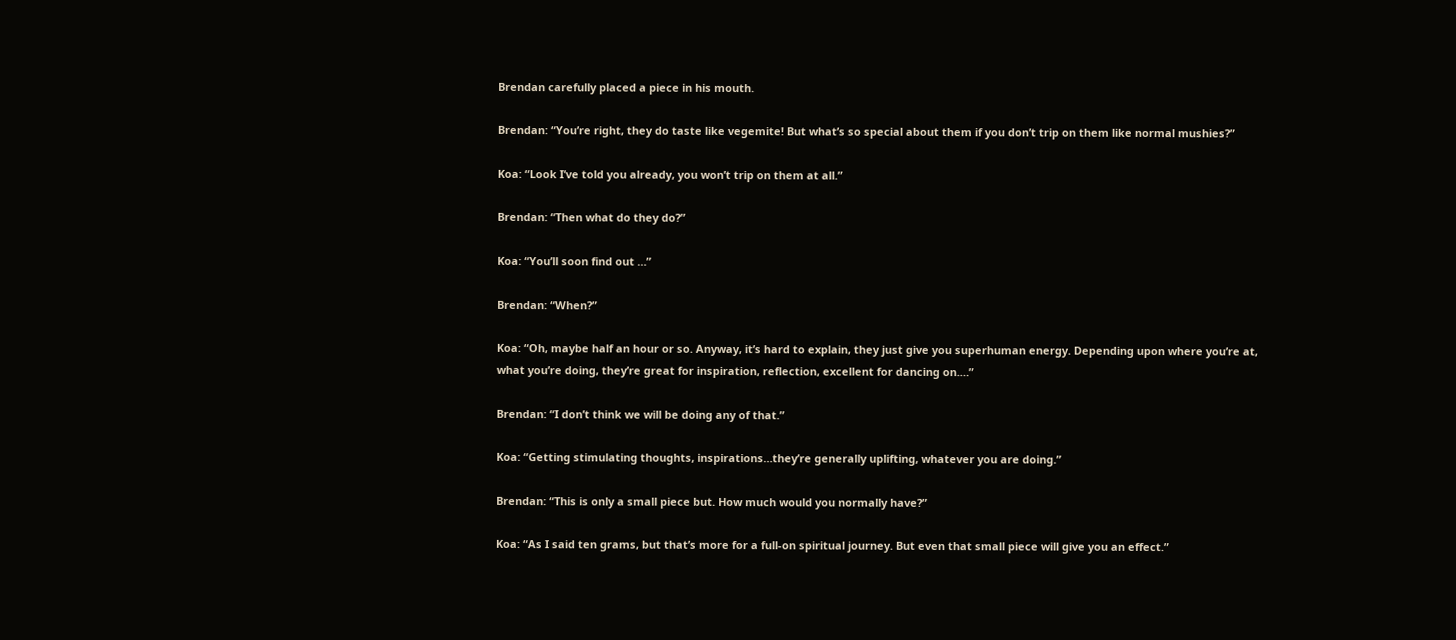Brendan carefully placed a piece in his mouth.

Brendan: “You’re right, they do taste like vegemite! But what’s so special about them if you don’t trip on them like normal mushies?”

Koa: “Look I’ve told you already, you won’t trip on them at all.”

Brendan: “Then what do they do?”

Koa: “You’ll soon find out …”

Brendan: “When?”

Koa: “Oh, maybe half an hour or so. Anyway, it’s hard to explain, they just give you superhuman energy. Depending upon where you’re at, what you’re doing, they’re great for inspiration, reflection, excellent for dancing on.…”

Brendan: “I don’t think we will be doing any of that.”

Koa: “Getting stimulating thoughts, inspirations…they’re generally uplifting, whatever you are doing.”

Brendan: “This is only a small piece but. How much would you normally have?”

Koa: “As I said ten grams, but that’s more for a full-on spiritual journey. But even that small piece will give you an effect.”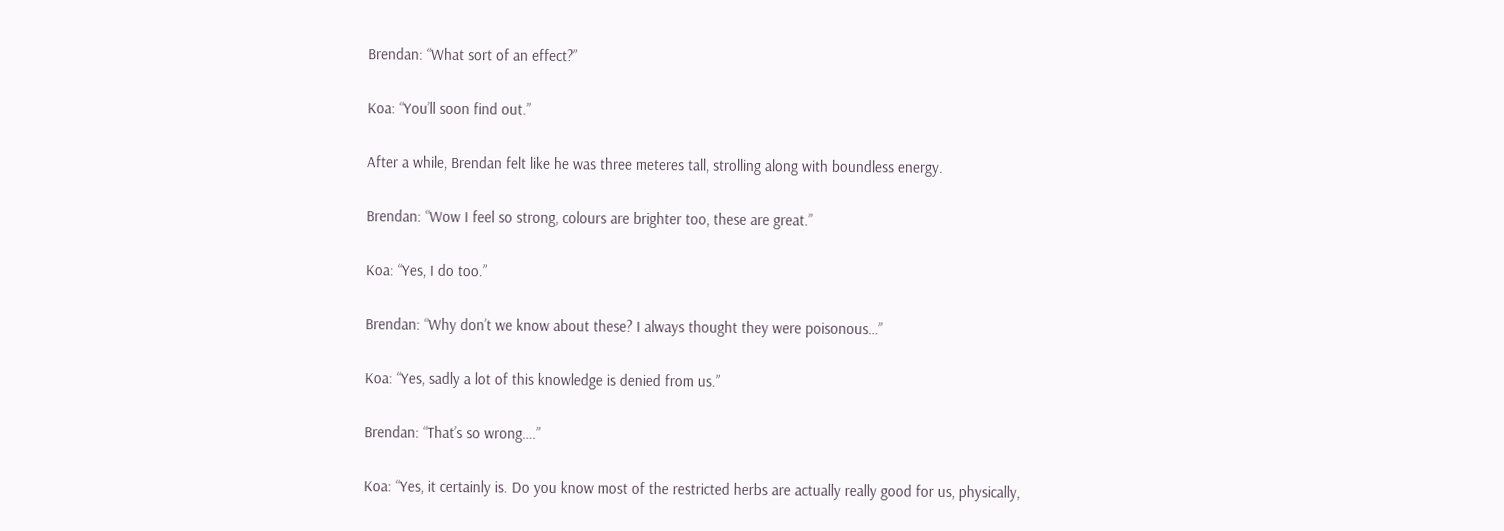Brendan: “What sort of an effect?”

Koa: “You’ll soon find out.”

After a while, Brendan felt like he was three meteres tall, strolling along with boundless energy.

Brendan: “Wow I feel so strong, colours are brighter too, these are great.”

Koa: “Yes, I do too.”

Brendan: “Why don’t we know about these? I always thought they were poisonous…”

Koa: “Yes, sadly a lot of this knowledge is denied from us.”

Brendan: “That’s so wrong….”

Koa: “Yes, it certainly is. Do you know most of the restricted herbs are actually really good for us, physically,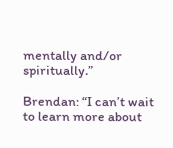mentally and/or spiritually.”

Brendan: “I can’t wait to learn more about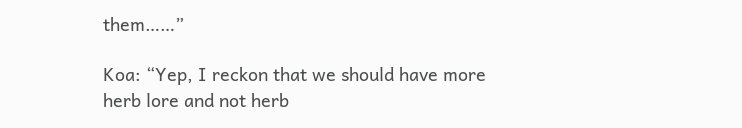them……”

Koa: “Yep, I reckon that we should have more herb lore and not herb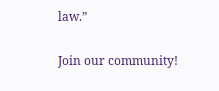law.”

Join our community!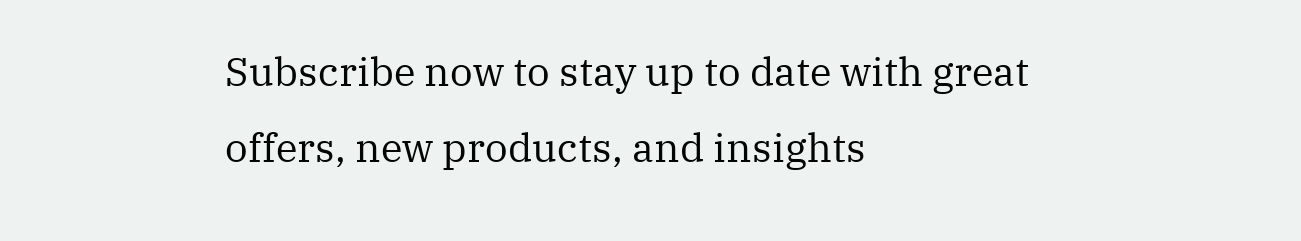Subscribe now to stay up to date with great offers, new products, and insights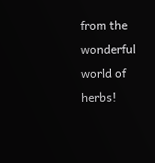from the wonderful world of herbs!